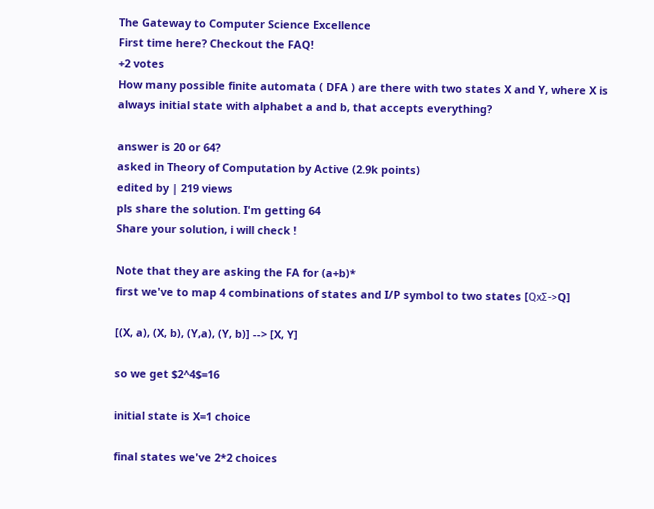The Gateway to Computer Science Excellence
First time here? Checkout the FAQ!
+2 votes
How many possible finite automata ( DFA ) are there with two states X and Y, where X is always initial state with alphabet a and b, that accepts everything?

answer is 20 or 64?
asked in Theory of Computation by Active (2.9k points)
edited by | 219 views
pls share the solution. I'm getting 64
Share your solution, i will check !

Note that they are asking the FA for (a+b)*
first we've to map 4 combinations of states and I/P symbol to two states [QxΣ->Q]

[(X, a), (X, b), (Y,a), (Y, b)] --> [X, Y]

so we get $2^4$=16

initial state is X=1 choice

final states we've 2*2 choices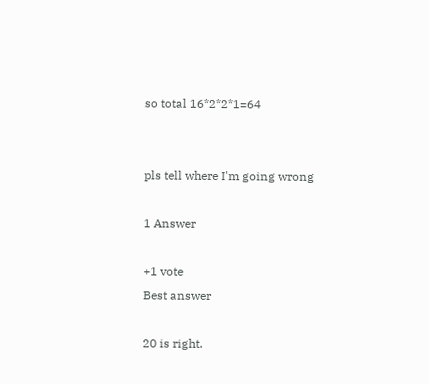so total 16*2*2*1=64


pls tell where I'm going wrong

1 Answer

+1 vote
Best answer

20 is right.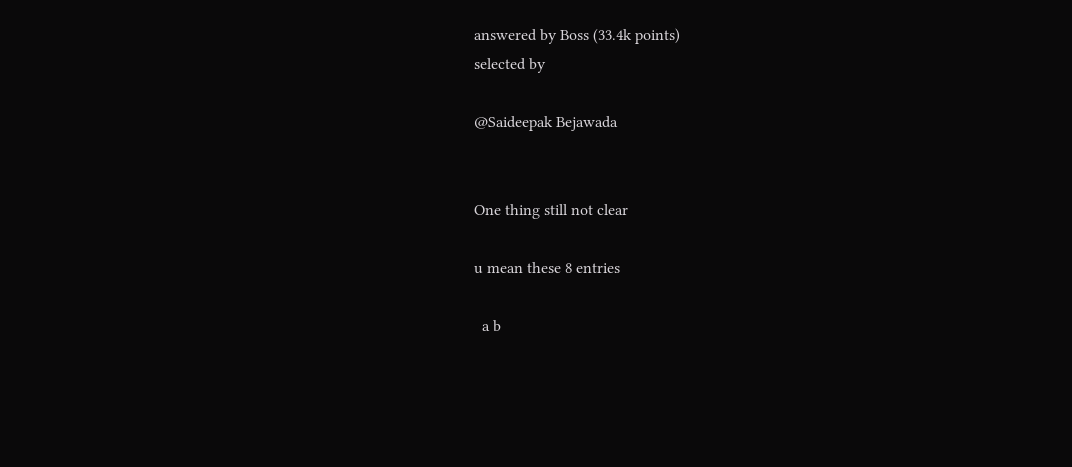answered by Boss (33.4k points)
selected by

@Saideepak Bejawada


One thing still not clear

u mean these 8 entries

  a b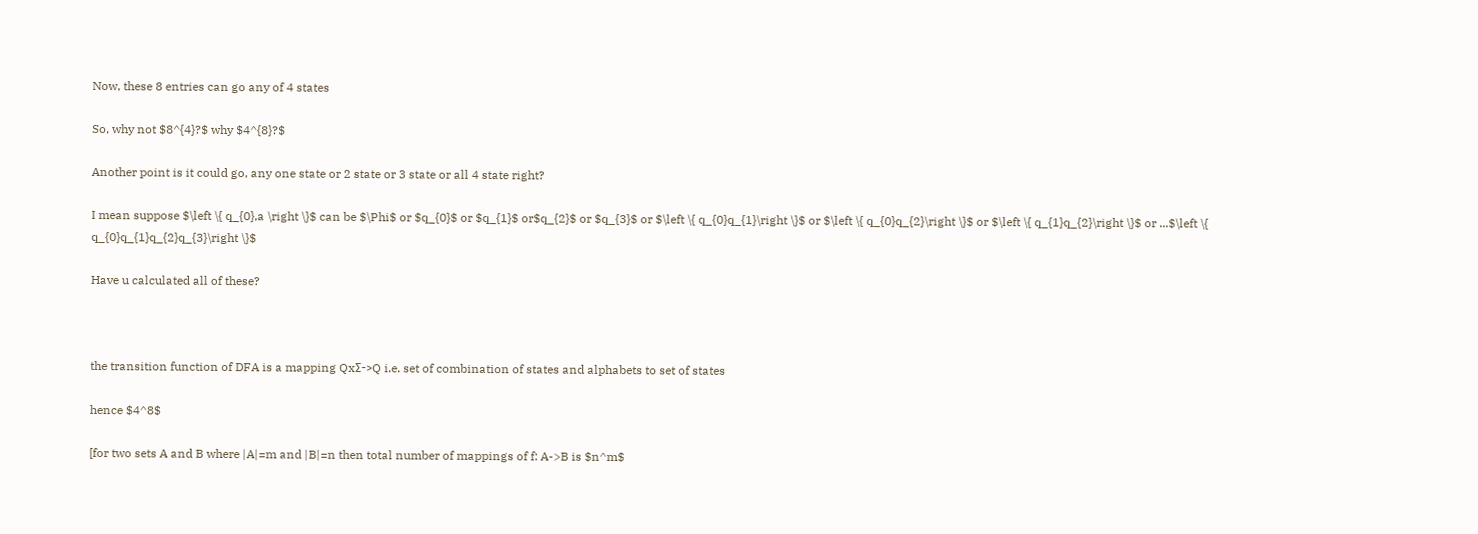Now, these 8 entries can go any of 4 states

So, why not $8^{4}?$ why $4^{8}?$

Another point is it could go, any one state or 2 state or 3 state or all 4 state right?

I mean suppose $\left \{ q_{0},a \right \}$ can be $\Phi$ or $q_{0}$ or $q_{1}$ or$q_{2}$ or $q_{3}$ or $\left \{ q_{0}q_{1}\right \}$ or $\left \{ q_{0}q_{2}\right \}$ or $\left \{ q_{1}q_{2}\right \}$ or ...$\left \{ q_{0}q_{1}q_{2}q_{3}\right \}$

Have u calculated all of these?



the transition function of DFA is a mapping QxΣ->Q i.e. set of combination of states and alphabets to set of states

hence $4^8$

[for two sets A and B where |A|=m and |B|=n then total number of mappings of f: A->B is $n^m$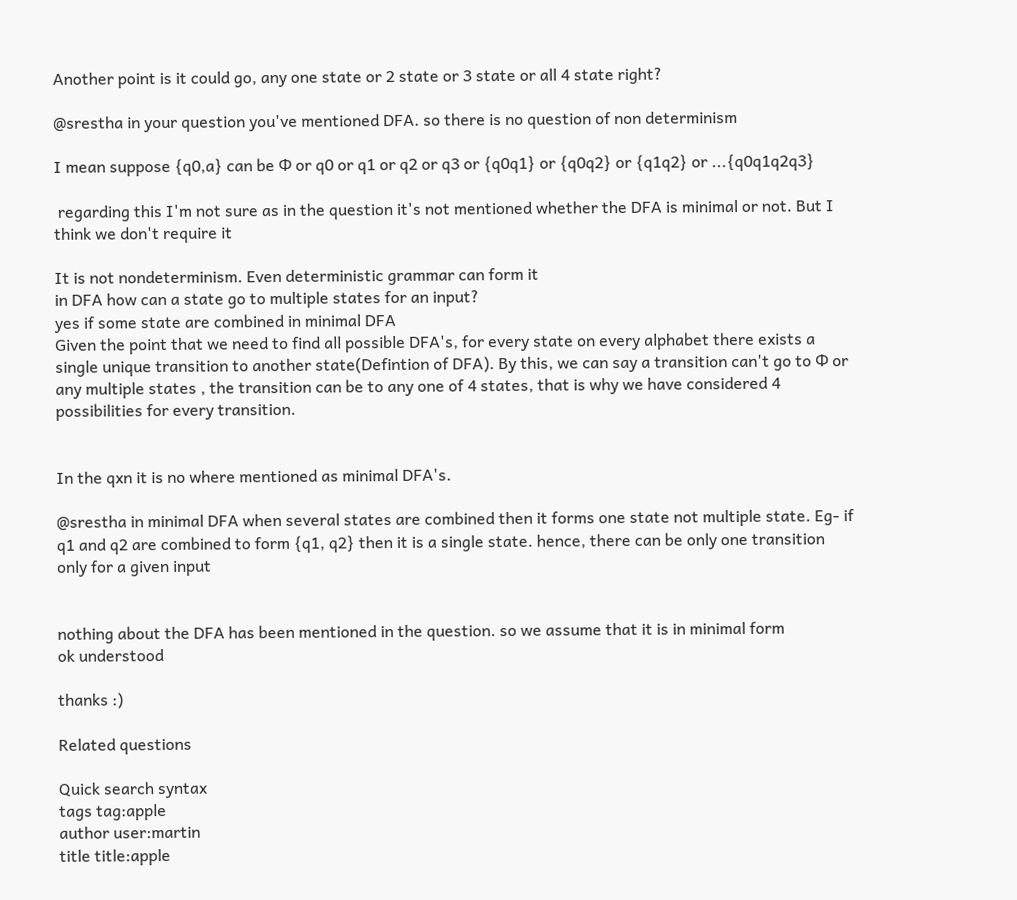Another point is it could go, any one state or 2 state or 3 state or all 4 state right?

@srestha in your question you've mentioned DFA. so there is no question of non determinism

I mean suppose {q0,a} can be Φ or q0 or q1 or q2 or q3 or {q0q1} or {q0q2} or {q1q2} or ...{q0q1q2q3}

 regarding this I'm not sure as in the question it's not mentioned whether the DFA is minimal or not. But I think we don't require it

It is not nondeterminism. Even deterministic grammar can form it
in DFA how can a state go to multiple states for an input?
yes if some state are combined in minimal DFA
Given the point that we need to find all possible DFA's, for every state on every alphabet there exists a single unique transition to another state(Defintion of DFA). By this, we can say a transition can't go to Φ or any multiple states , the transition can be to any one of 4 states, that is why we have considered 4 possibilities for every transition.


In the qxn it is no where mentioned as minimal DFA's.

@srestha in minimal DFA when several states are combined then it forms one state not multiple state. Eg- if q1 and q2 are combined to form {q1, q2} then it is a single state. hence, there can be only one transition only for a given input


nothing about the DFA has been mentioned in the question. so we assume that it is in minimal form
ok understood

thanks :)

Related questions

Quick search syntax
tags tag:apple
author user:martin
title title:apple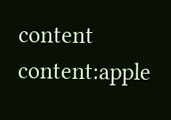content content:apple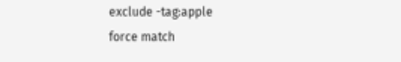exclude -tag:apple
force match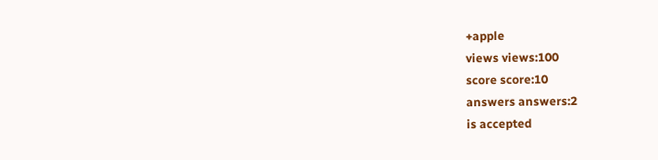+apple
views views:100
score score:10
answers answers:2
is accepted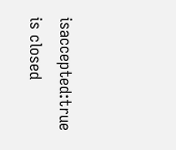isaccepted:true
is closed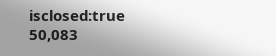isclosed:true
50,083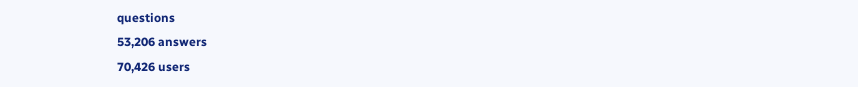questions
53,206 answers
70,426 users